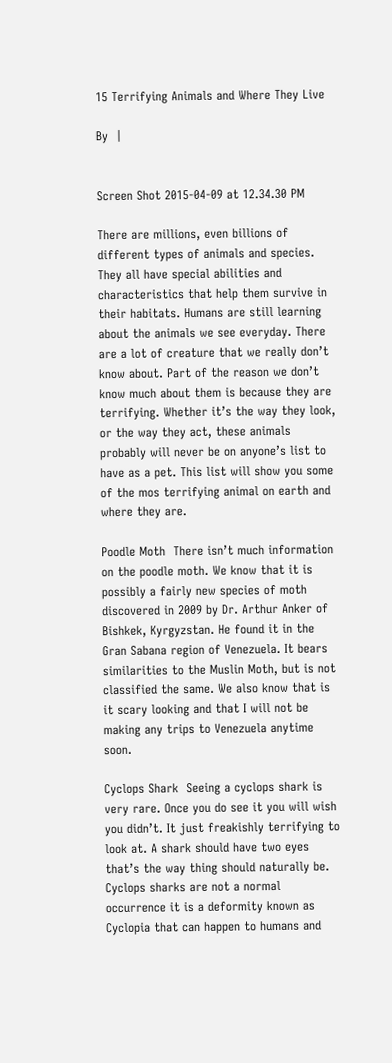15 Terrifying Animals and Where They Live

By  |


Screen Shot 2015-04-09 at 12.34.30 PM

There are millions, even billions of different types of animals and species. They all have special abilities and characteristics that help them survive in their habitats. Humans are still learning about the animals we see everyday. There are a lot of creature that we really don’t know about. Part of the reason we don’t know much about them is because they are terrifying. Whether it’s the way they look, or the way they act, these animals probably will never be on anyone’s list to have as a pet. This list will show you some of the mos terrifying animal on earth and where they are.

Poodle Moth  There isn’t much information on the poodle moth. We know that it is possibly a fairly new species of moth discovered in 2009 by Dr. Arthur Anker of Bishkek, Kyrgyzstan. He found it in the Gran Sabana region of Venezuela. It bears similarities to the Muslin Moth, but is not classified the same. We also know that is it scary looking and that I will not be making any trips to Venezuela anytime soon.

Cyclops Shark  Seeing a cyclops shark is very rare. Once you do see it you will wish you didn’t. It just freakishly terrifying to look at. A shark should have two eyes that’s the way thing should naturally be. Cyclops sharks are not a normal occurrence it is a deformity known as Cyclopia that can happen to humans and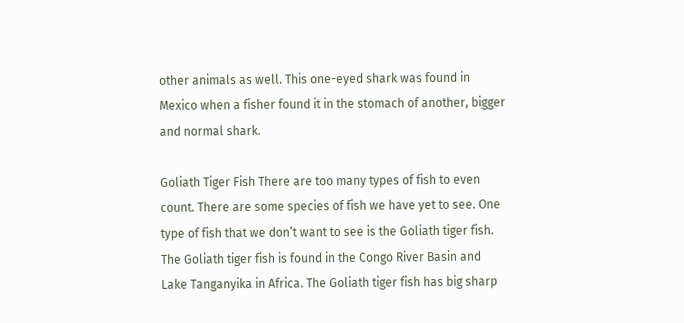other animals as well. This one-eyed shark was found in Mexico when a fisher found it in the stomach of another, bigger and normal shark.

Goliath Tiger Fish There are too many types of fish to even count. There are some species of fish we have yet to see. One type of fish that we don’t want to see is the Goliath tiger fish. The Goliath tiger fish is found in the Congo River Basin and Lake Tanganyika in Africa. The Goliath tiger fish has big sharp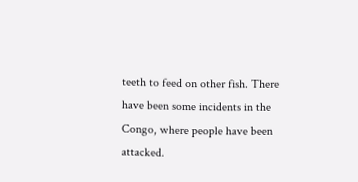teeth to feed on other fish. There have been some incidents in the Congo, where people have been attacked.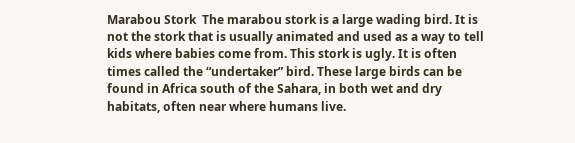Marabou Stork  The marabou stork is a large wading bird. It is not the stork that is usually animated and used as a way to tell kids where babies come from. This stork is ugly. It is often times called the “undertaker” bird. These large birds can be found in Africa south of the Sahara, in both wet and dry habitats, often near where humans live.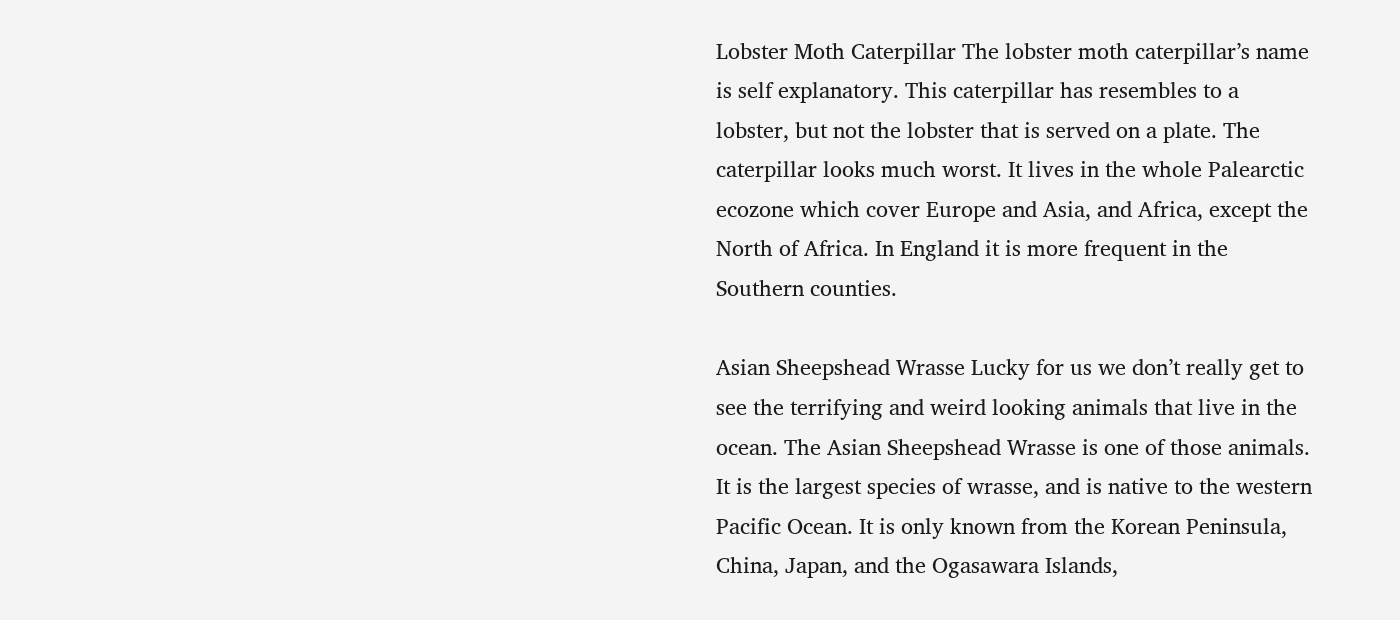Lobster Moth Caterpillar The lobster moth caterpillar’s name is self explanatory. This caterpillar has resembles to a lobster, but not the lobster that is served on a plate. The caterpillar looks much worst. It lives in the whole Palearctic ecozone which cover Europe and Asia, and Africa, except the North of Africa. In England it is more frequent in the Southern counties.

Asian Sheepshead Wrasse Lucky for us we don’t really get to see the terrifying and weird looking animals that live in the ocean. The Asian Sheepshead Wrasse is one of those animals. It is the largest species of wrasse, and is native to the western Pacific Ocean. It is only known from the Korean Peninsula, China, Japan, and the Ogasawara Islands,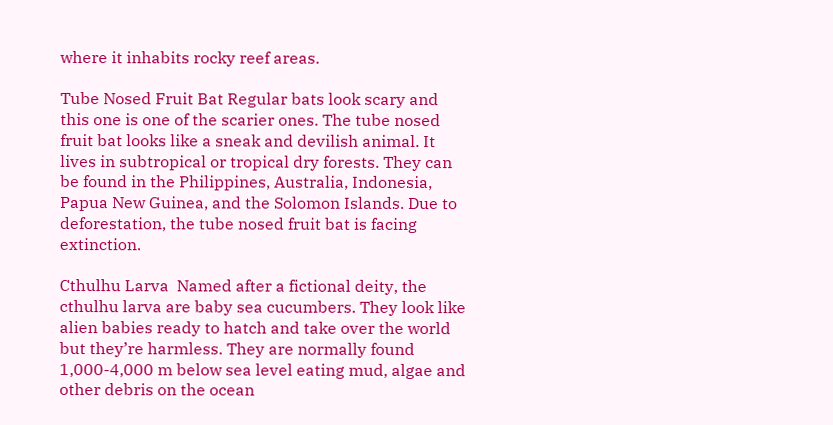where it inhabits rocky reef areas.

Tube Nosed Fruit Bat Regular bats look scary and this one is one of the scarier ones. The tube nosed fruit bat looks like a sneak and devilish animal. It lives in subtropical or tropical dry forests. They can be found in the Philippines, Australia, Indonesia, Papua New Guinea, and the Solomon Islands. Due to deforestation, the tube nosed fruit bat is facing extinction.

Cthulhu Larva  Named after a fictional deity, the cthulhu larva are baby sea cucumbers. They look like alien babies ready to hatch and take over the world but they’re harmless. They are normally found 1,000-4,000 m below sea level eating mud, algae and other debris on the ocean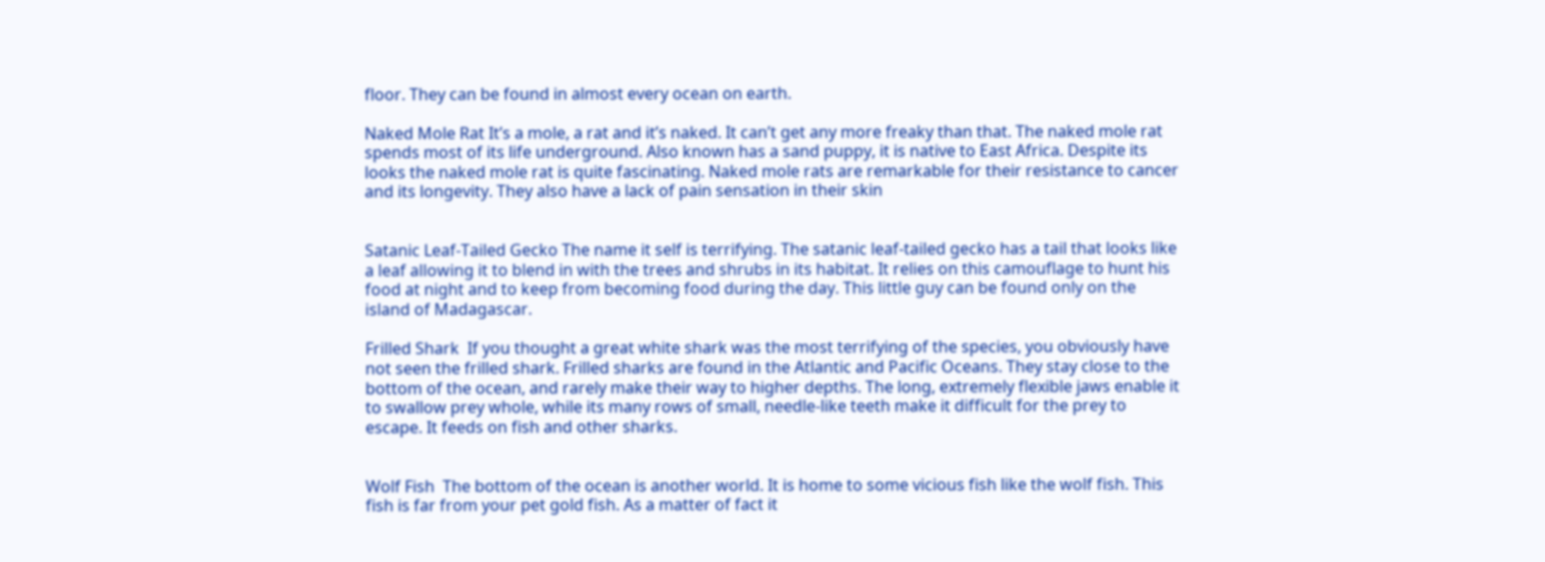floor. They can be found in almost every ocean on earth.

Naked Mole Rat It’s a mole, a rat and it’s naked. It can’t get any more freaky than that. The naked mole rat spends most of its life underground. Also known has a sand puppy, it is native to East Africa. Despite its looks the naked mole rat is quite fascinating. Naked mole rats are remarkable for their resistance to cancer and its longevity. They also have a lack of pain sensation in their skin


Satanic Leaf-Tailed Gecko The name it self is terrifying. The satanic leaf-tailed gecko has a tail that looks like a leaf allowing it to blend in with the trees and shrubs in its habitat. It relies on this camouflage to hunt his food at night and to keep from becoming food during the day. This little guy can be found only on the island of Madagascar.

Frilled Shark  If you thought a great white shark was the most terrifying of the species, you obviously have not seen the frilled shark. Frilled sharks are found in the Atlantic and Pacific Oceans. They stay close to the bottom of the ocean, and rarely make their way to higher depths. The long, extremely flexible jaws enable it to swallow prey whole, while its many rows of small, needle-like teeth make it difficult for the prey to escape. It feeds on fish and other sharks.


Wolf Fish  The bottom of the ocean is another world. It is home to some vicious fish like the wolf fish. This fish is far from your pet gold fish. As a matter of fact it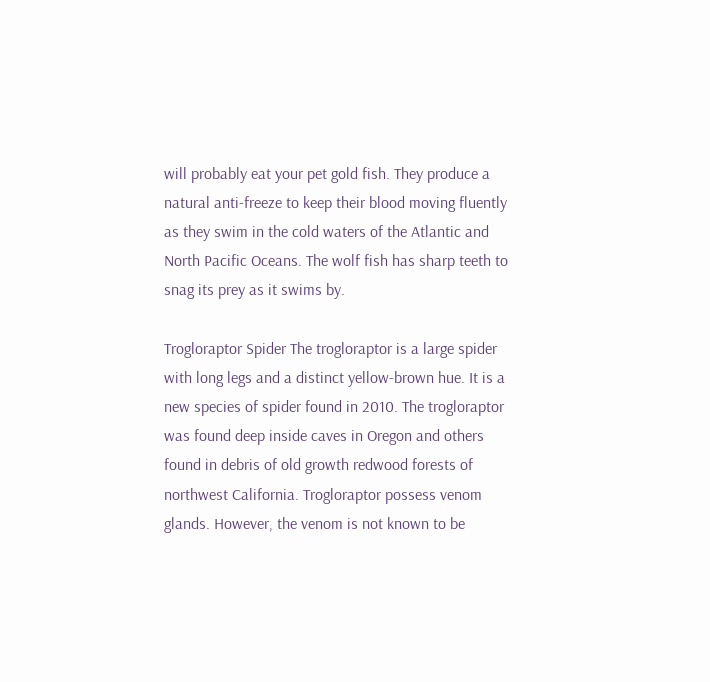will probably eat your pet gold fish. They produce a natural anti-freeze to keep their blood moving fluently as they swim in the cold waters of the Atlantic and North Pacific Oceans. The wolf fish has sharp teeth to snag its prey as it swims by.

Trogloraptor Spider The trogloraptor is a large spider with long legs and a distinct yellow-brown hue. It is a new species of spider found in 2010. The trogloraptor was found deep inside caves in Oregon and others found in debris of old growth redwood forests of northwest California. Trogloraptor possess venom glands. However, the venom is not known to be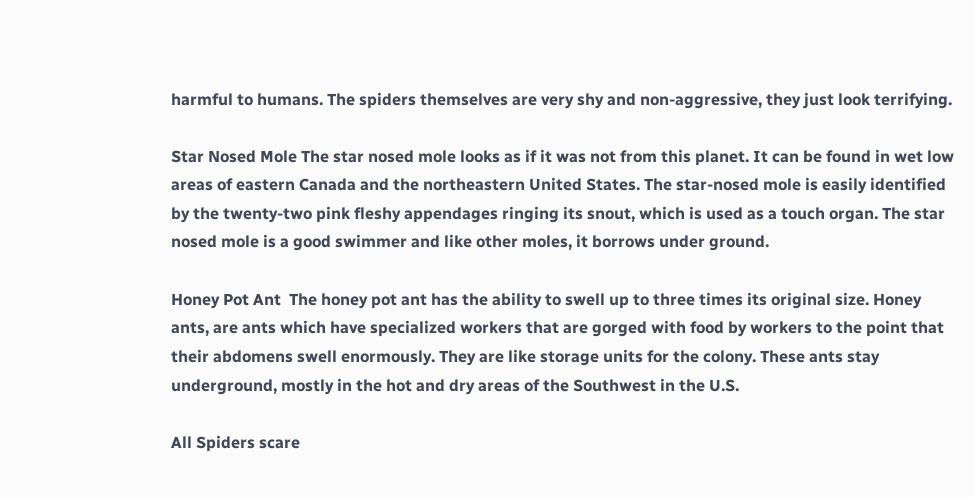harmful to humans. The spiders themselves are very shy and non-aggressive, they just look terrifying.

Star Nosed Mole The star nosed mole looks as if it was not from this planet. It can be found in wet low areas of eastern Canada and the northeastern United States. The star-nosed mole is easily identified by the twenty-two pink fleshy appendages ringing its snout, which is used as a touch organ. The star nosed mole is a good swimmer and like other moles, it borrows under ground.

Honey Pot Ant  The honey pot ant has the ability to swell up to three times its original size. Honey ants, are ants which have specialized workers that are gorged with food by workers to the point that their abdomens swell enormously. They are like storage units for the colony. These ants stay underground, mostly in the hot and dry areas of the Southwest in the U.S.

All Spiders scare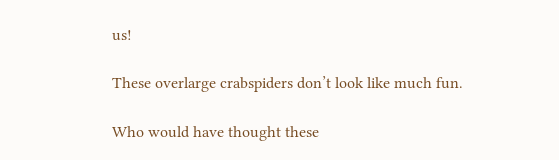us!

These overlarge crabspiders don’t look like much fun.

Who would have thought these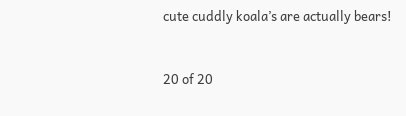cute cuddly koala’s are actually bears!


20 of 20